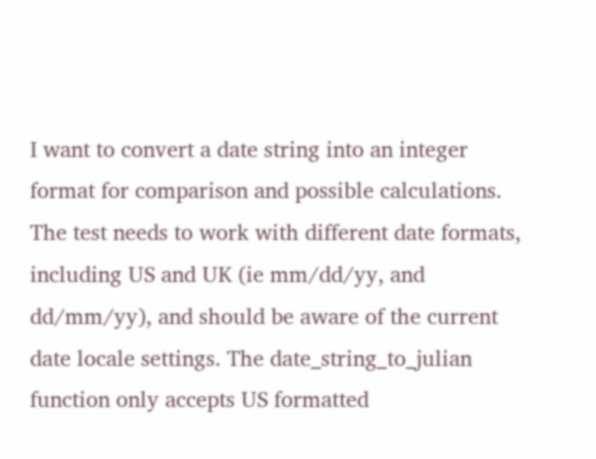I want to convert a date string into an integer format for comparison and possible calculations. The test needs to work with different date formats, including US and UK (ie mm/dd/yy, and dd/mm/yy), and should be aware of the current date locale settings. The date_string_to_julian function only accepts US formatted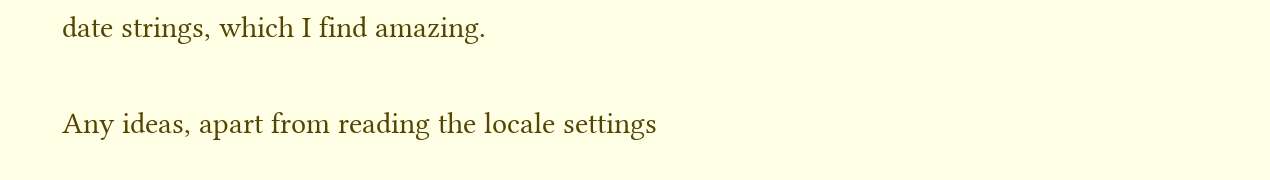date strings, which I find amazing.

Any ideas, apart from reading the locale settings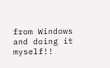from Windows and doing it myself!!